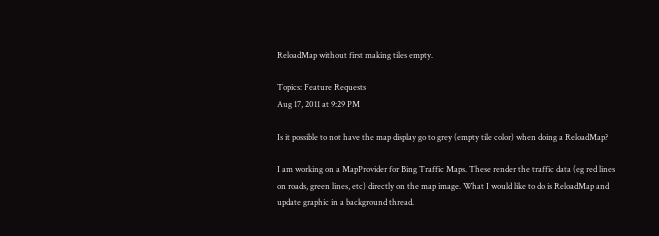ReloadMap without first making tiles empty.

Topics: Feature Requests
Aug 17, 2011 at 9:29 PM

Is it possible to not have the map display go to grey (empty tile color) when doing a ReloadMap?

I am working on a MapProvider for Bing Traffic Maps. These render the traffic data (eg red lines on roads, green lines, etc) directly on the map image. What I would like to do is ReloadMap and update graphic in a background thread.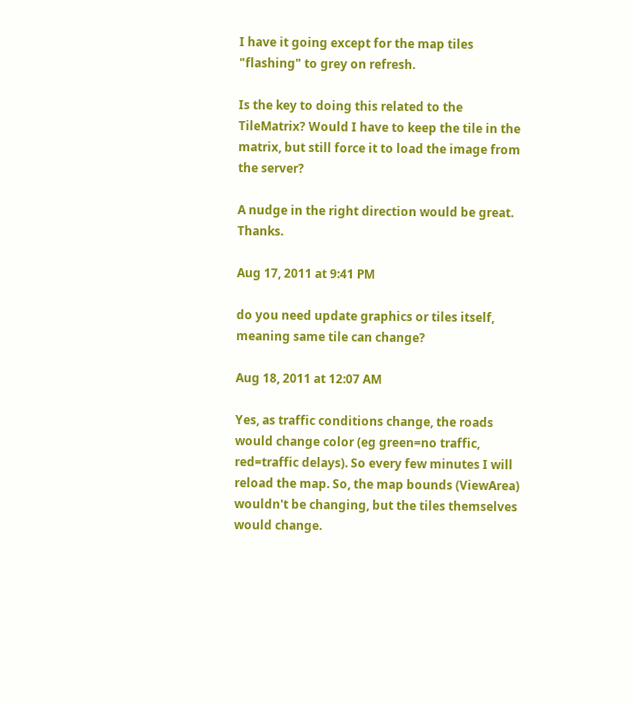I have it going except for the map tiles "flashing" to grey on refresh.

Is the key to doing this related to the TileMatrix? Would I have to keep the tile in the matrix, but still force it to load the image from the server?

A nudge in the right direction would be great. Thanks.

Aug 17, 2011 at 9:41 PM

do you need update graphics or tiles itself, meaning same tile can change?

Aug 18, 2011 at 12:07 AM

Yes, as traffic conditions change, the roads would change color (eg green=no traffic, red=traffic delays). So every few minutes I will reload the map. So, the map bounds (ViewArea) wouldn't be changing, but the tiles themselves would change.